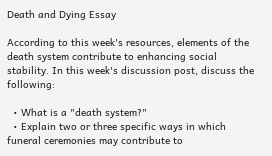Death and Dying Essay

According to this week's resources, elements of the death system contribute to enhancing social stability. In this week's discussion post, discuss the following:

  • What is a "death system?"
  • Explain two or three specific ways in which funeral ceremonies may contribute to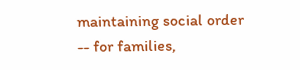maintaining social order -- for families,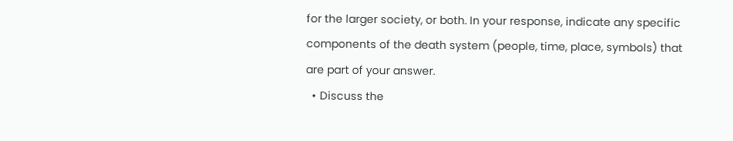for the larger society, or both. In your response, indicate any specific components of the death system (people, time, place, symbols) that are part of your answer.
  • Discuss the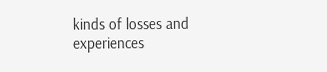kinds of losses and experiences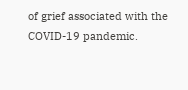of grief associated with the COVID-19 pandemic.